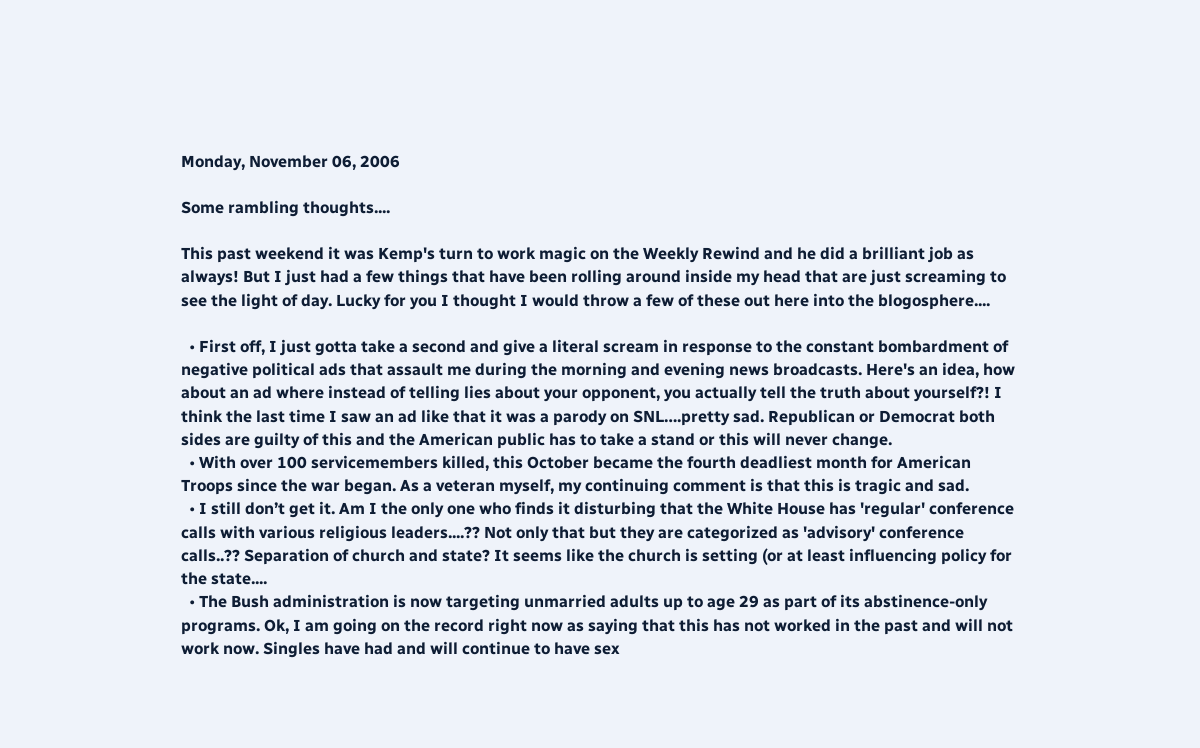Monday, November 06, 2006

Some rambling thoughts....

This past weekend it was Kemp's turn to work magic on the Weekly Rewind and he did a brilliant job as always! But I just had a few things that have been rolling around inside my head that are just screaming to see the light of day. Lucky for you I thought I would throw a few of these out here into the blogosphere....

  • First off, I just gotta take a second and give a literal scream in response to the constant bombardment of negative political ads that assault me during the morning and evening news broadcasts. Here's an idea, how about an ad where instead of telling lies about your opponent, you actually tell the truth about yourself?! I think the last time I saw an ad like that it was a parody on SNL….pretty sad. Republican or Democrat both sides are guilty of this and the American public has to take a stand or this will never change.
  • With over 100 servicemembers killed, this October became the fourth deadliest month for American Troops since the war began. As a veteran myself, my continuing comment is that this is tragic and sad.
  • I still don’t get it. Am I the only one who finds it disturbing that the White House has 'regular' conference calls with various religious leaders....?? Not only that but they are categorized as 'advisory' conference calls..?? Separation of church and state? It seems like the church is setting (or at least influencing policy for the state....
  • The Bush administration is now targeting unmarried adults up to age 29 as part of its abstinence-only programs. Ok, I am going on the record right now as saying that this has not worked in the past and will not work now. Singles have had and will continue to have sex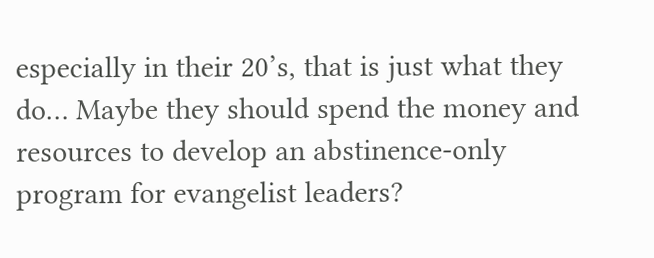especially in their 20’s, that is just what they do… Maybe they should spend the money and resources to develop an abstinence-only program for evangelist leaders?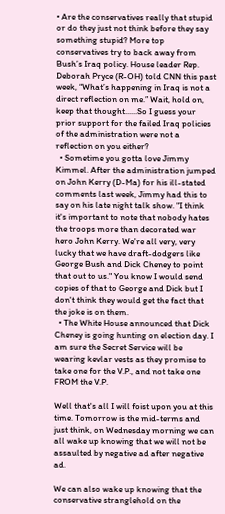• Are the conservatives really that stupid or do they just not think before they say something stupid? More top conservatives try to back away from Bush’s Iraq policy. House leader Rep. Deborah Pryce (R-OH) told CNN this past week, “What’s happening in Iraq is not a direct reflection on me.” Wait, hold on, keep that thought......So I guess your prior support for the failed Iraq policies of the administration were not a reflection on you either?
  • Sometime you gotta love Jimmy Kimmel. After the administration jumped on John Kerry (D-Ma) for his ill-stated comments last week, Jimmy had this to say on his late night talk show. "I think it's important to note that nobody hates the troops more than decorated war hero John Kerry. We're all very, very lucky that we have draft-dodgers like George Bush and Dick Cheney to point that out to us." You know I would send copies of that to George and Dick but I don't think they would get the fact that the joke is on them.
  • The White House announced that Dick Cheney is going hunting on election day. I am sure the Secret Service will be wearing kevlar vests as they promise to take one for the V.P., and not take one FROM the V.P.

Well that's all I will foist upon you at this time. Tomorrow is the mid-terms and just think, on Wednesday morning we can all wake up knowing that we will not be assaulted by negative ad after negative ad.

We can also wake up knowing that the conservative stranglehold on the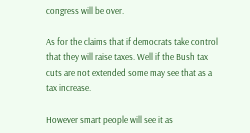congress will be over.

As for the claims that if democrats take control that they will raise taxes. Well if the Bush tax cuts are not extended some may see that as a tax increase.

However smart people will see it as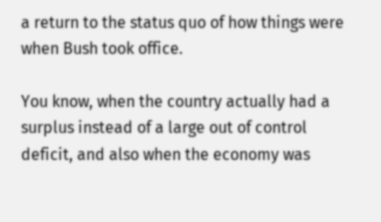a return to the status quo of how things were when Bush took office.

You know, when the country actually had a surplus instead of a large out of control deficit, and also when the economy was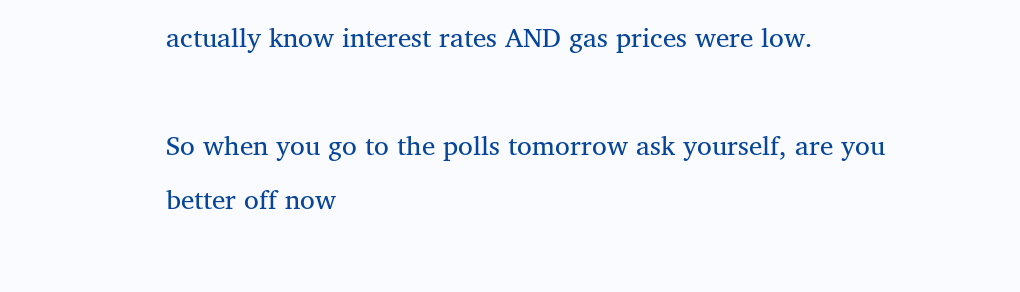actually know interest rates AND gas prices were low.

So when you go to the polls tomorrow ask yourself, are you better off now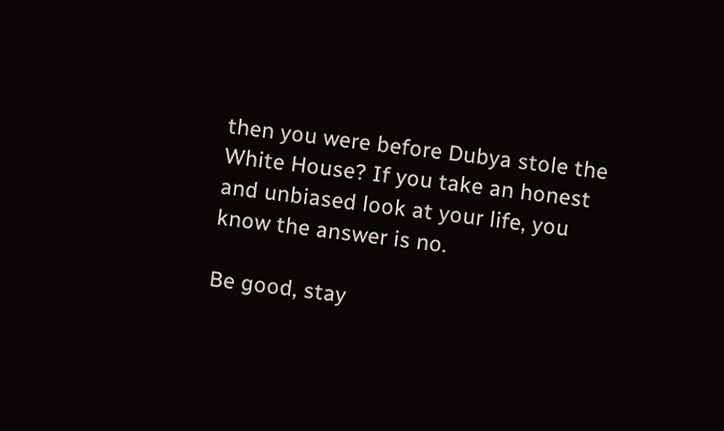then you were before Dubya stole the White House? If you take an honest and unbiased look at your life, you know the answer is no.

Be good, stay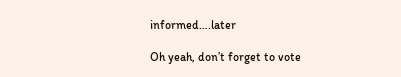informed….later

Oh yeah, don’t forget to vote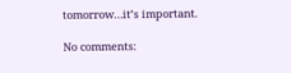tomorrow…it’s important.

No comments: